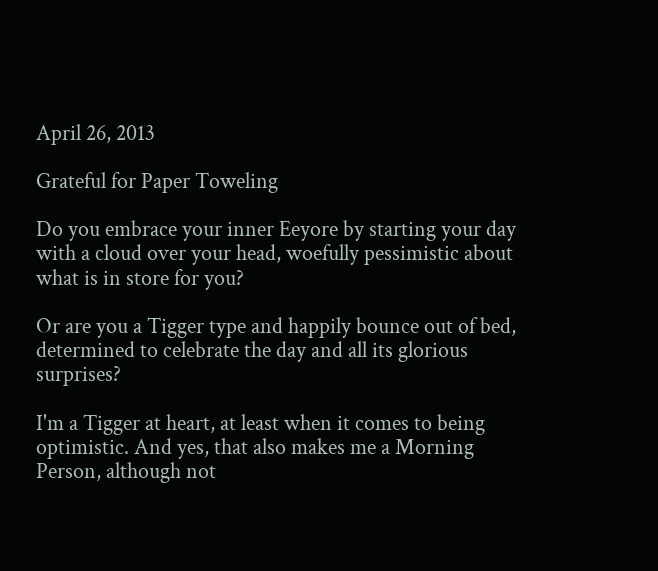April 26, 2013

Grateful for Paper Toweling

Do you embrace your inner Eeyore by starting your day with a cloud over your head, woefully pessimistic about what is in store for you?

Or are you a Tigger type and happily bounce out of bed, determined to celebrate the day and all its glorious surprises?

I'm a Tigger at heart, at least when it comes to being optimistic. And yes, that also makes me a Morning Person, although not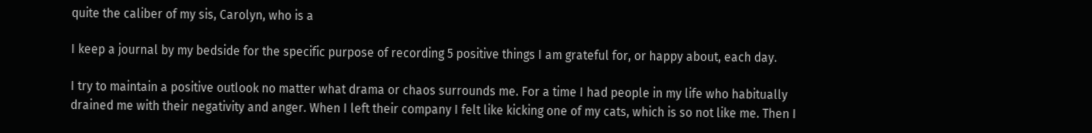quite the caliber of my sis, Carolyn, who is a

I keep a journal by my bedside for the specific purpose of recording 5 positive things I am grateful for, or happy about, each day.

I try to maintain a positive outlook no matter what drama or chaos surrounds me. For a time I had people in my life who habitually drained me with their negativity and anger. When I left their company I felt like kicking one of my cats, which is so not like me. Then I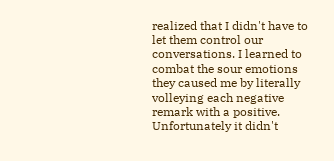realized that I didn't have to let them control our conversations. I learned to combat the sour emotions they caused me by literally volleying each negative remark with a positive. Unfortunately it didn't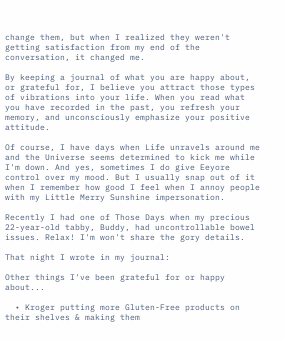change them, but when I realized they weren't getting satisfaction from my end of the conversation, it changed me.

By keeping a journal of what you are happy about, or grateful for, I believe you attract those types of vibrations into your life. When you read what you have recorded in the past, you refresh your memory, and unconsciously emphasize your positive attitude.

Of course, I have days when Life unravels around me and the Universe seems determined to kick me while I'm down. And yes, sometimes I do give Eeyore control over my mood. But I usually snap out of it when I remember how good I feel when I annoy people with my Little Merry Sunshine impersonation.

Recently I had one of Those Days when my precious 22-year-old tabby, Buddy, had uncontrollable bowel issues. Relax! I'm won't share the gory details.

That night I wrote in my journal:

Other things I've been grateful for or happy about...

  • Kroger putting more Gluten-Free products on their shelves & making them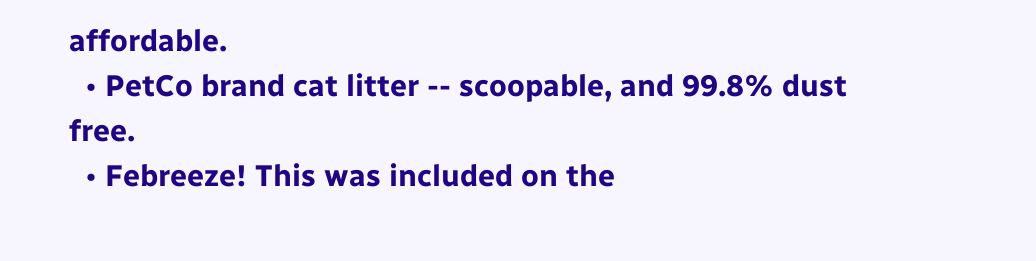affordable.
  • PetCo brand cat litter -- scoopable, and 99.8% dust free.
  • Febreeze! This was included on the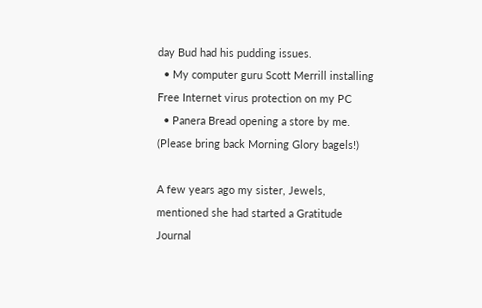day Bud had his pudding issues.
  • My computer guru Scott Merrill installing Free Internet virus protection on my PC
  • Panera Bread opening a store by me. (Please bring back Morning Glory bagels!)

A few years ago my sister, Jewels, mentioned she had started a Gratitude Journal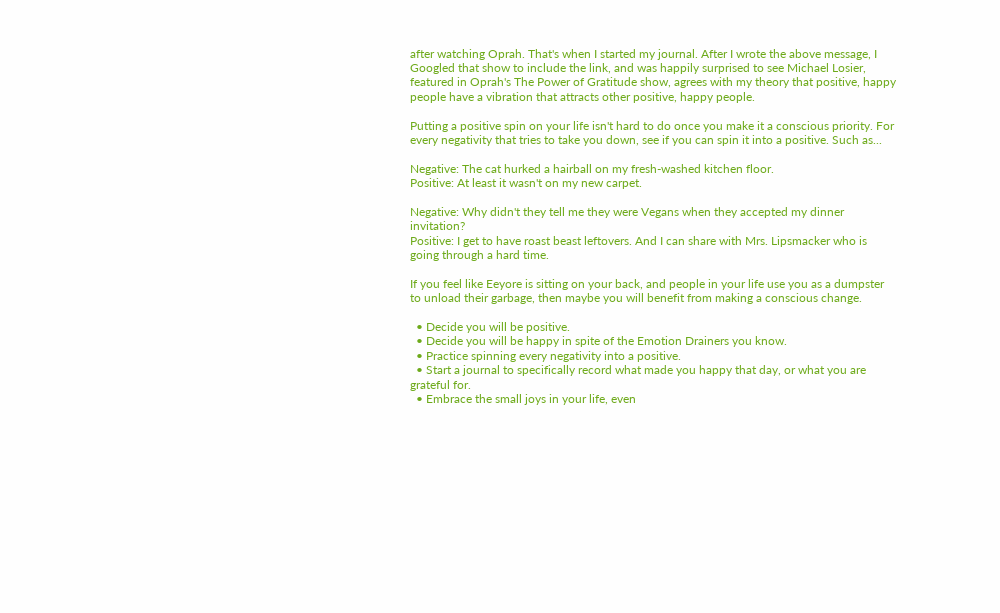after watching Oprah. That's when I started my journal. After I wrote the above message, I Googled that show to include the link, and was happily surprised to see Michael Losier, featured in Oprah's The Power of Gratitude show, agrees with my theory that positive, happy people have a vibration that attracts other positive, happy people.

Putting a positive spin on your life isn't hard to do once you make it a conscious priority. For every negativity that tries to take you down, see if you can spin it into a positive. Such as...

Negative: The cat hurked a hairball on my fresh-washed kitchen floor.
Positive: At least it wasn't on my new carpet.

Negative: Why didn't they tell me they were Vegans when they accepted my dinner invitation?
Positive: I get to have roast beast leftovers. And I can share with Mrs. Lipsmacker who is going through a hard time.

If you feel like Eeyore is sitting on your back, and people in your life use you as a dumpster to unload their garbage, then maybe you will benefit from making a conscious change.

  • Decide you will be positive.
  • Decide you will be happy in spite of the Emotion Drainers you know.
  • Practice spinning every negativity into a positive.
  • Start a journal to specifically record what made you happy that day, or what you are grateful for.
  • Embrace the small joys in your life, even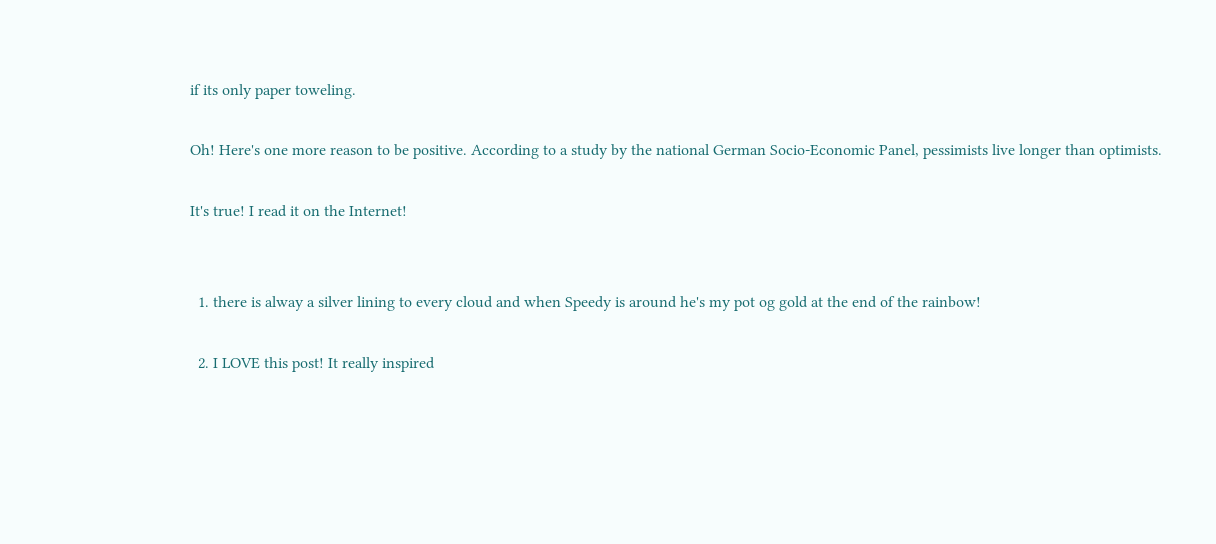if its only paper toweling.

Oh! Here's one more reason to be positive. According to a study by the national German Socio-Economic Panel, pessimists live longer than optimists.

It's true! I read it on the Internet!


  1. there is alway a silver lining to every cloud and when Speedy is around he's my pot og gold at the end of the rainbow!

  2. I LOVE this post! It really inspired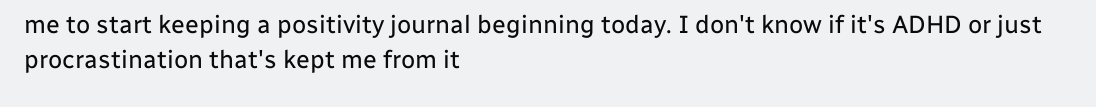me to start keeping a positivity journal beginning today. I don't know if it's ADHD or just procrastination that's kept me from it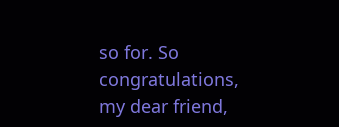so for. So congratulations, my dear friend,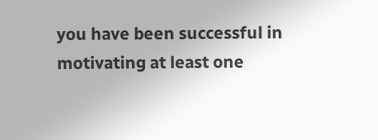you have been successful in motivating at least one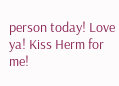person today! Love ya! Kiss Herm for me!